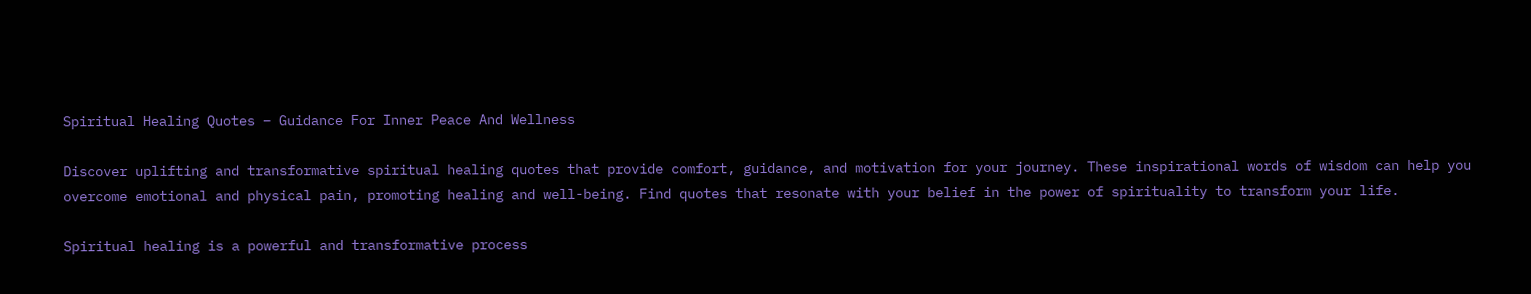Spiritual Healing Quotes – Guidance For Inner Peace And Wellness

Discover uplifting and transformative spiritual healing quotes that provide comfort, guidance, and motivation for your journey. These inspirational words of wisdom can help you overcome emotional and physical pain, promoting healing and well-being. Find quotes that resonate with your belief in the power of spirituality to transform your life.

Spiritual healing is a powerful and transformative process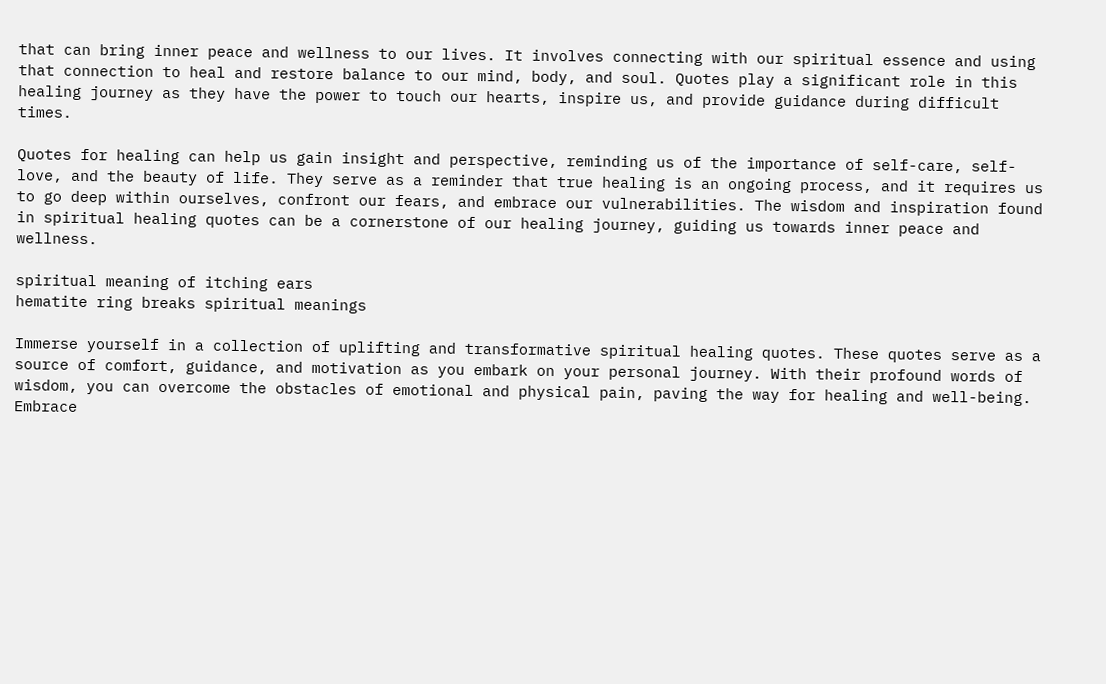that can bring inner peace and wellness to our lives. It involves connecting with our spiritual essence and using that connection to heal and restore balance to our mind, body, and soul. Quotes play a significant role in this healing journey as they have the power to touch our hearts, inspire us, and provide guidance during difficult times.

Quotes for healing can help us gain insight and perspective, reminding us of the importance of self-care, self-love, and the beauty of life. They serve as a reminder that true healing is an ongoing process, and it requires us to go deep within ourselves, confront our fears, and embrace our vulnerabilities. The wisdom and inspiration found in spiritual healing quotes can be a cornerstone of our healing journey, guiding us towards inner peace and wellness.

spiritual meaning of itching ears
hematite ring breaks spiritual meanings

Immerse yourself in a collection of uplifting and transformative spiritual healing quotes. These quotes serve as a source of comfort, guidance, and motivation as you embark on your personal journey. With their profound words of wisdom, you can overcome the obstacles of emotional and physical pain, paving the way for healing and well-being. Embrace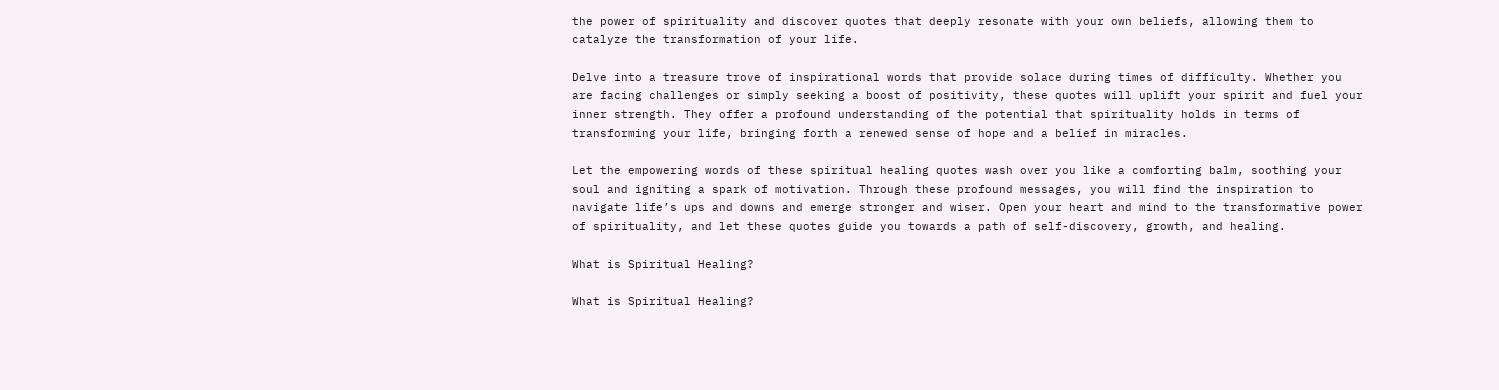the power of spirituality and discover quotes that deeply resonate with your own beliefs, allowing them to catalyze the transformation of your life.

Delve into a treasure trove of inspirational words that provide solace during times of difficulty. Whether you are facing challenges or simply seeking a boost of positivity, these quotes will uplift your spirit and fuel your inner strength. They offer a profound understanding of the potential that spirituality holds in terms of transforming your life, bringing forth a renewed sense of hope and a belief in miracles.

Let the empowering words of these spiritual healing quotes wash over you like a comforting balm, soothing your soul and igniting a spark of motivation. Through these profound messages, you will find the inspiration to navigate life’s ups and downs and emerge stronger and wiser. Open your heart and mind to the transformative power of spirituality, and let these quotes guide you towards a path of self-discovery, growth, and healing.

What is Spiritual Healing?

What is Spiritual Healing?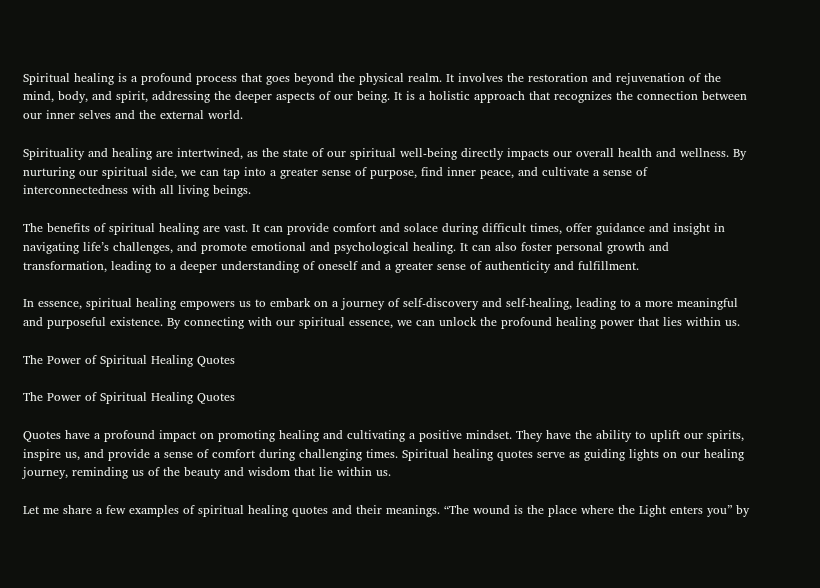Spiritual healing is a profound process that goes beyond the physical realm. It involves the restoration and rejuvenation of the mind, body, and spirit, addressing the deeper aspects of our being. It is a holistic approach that recognizes the connection between our inner selves and the external world.

Spirituality and healing are intertwined, as the state of our spiritual well-being directly impacts our overall health and wellness. By nurturing our spiritual side, we can tap into a greater sense of purpose, find inner peace, and cultivate a sense of interconnectedness with all living beings.

The benefits of spiritual healing are vast. It can provide comfort and solace during difficult times, offer guidance and insight in navigating life’s challenges, and promote emotional and psychological healing. It can also foster personal growth and transformation, leading to a deeper understanding of oneself and a greater sense of authenticity and fulfillment.

In essence, spiritual healing empowers us to embark on a journey of self-discovery and self-healing, leading to a more meaningful and purposeful existence. By connecting with our spiritual essence, we can unlock the profound healing power that lies within us.

The Power of Spiritual Healing Quotes

The Power of Spiritual Healing Quotes

Quotes have a profound impact on promoting healing and cultivating a positive mindset. They have the ability to uplift our spirits, inspire us, and provide a sense of comfort during challenging times. Spiritual healing quotes serve as guiding lights on our healing journey, reminding us of the beauty and wisdom that lie within us.

Let me share a few examples of spiritual healing quotes and their meanings. “The wound is the place where the Light enters you” by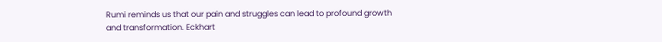Rumi reminds us that our pain and struggles can lead to profound growth and transformation. Eckhart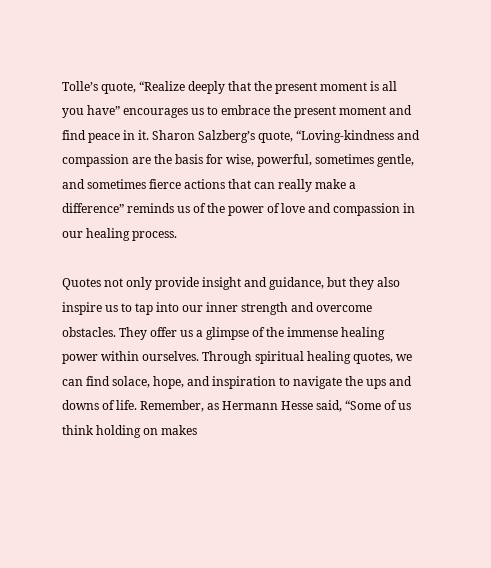Tolle’s quote, “Realize deeply that the present moment is all you have” encourages us to embrace the present moment and find peace in it. Sharon Salzberg’s quote, “Loving-kindness and compassion are the basis for wise, powerful, sometimes gentle, and sometimes fierce actions that can really make a difference” reminds us of the power of love and compassion in our healing process.

Quotes not only provide insight and guidance, but they also inspire us to tap into our inner strength and overcome obstacles. They offer us a glimpse of the immense healing power within ourselves. Through spiritual healing quotes, we can find solace, hope, and inspiration to navigate the ups and downs of life. Remember, as Hermann Hesse said, “Some of us think holding on makes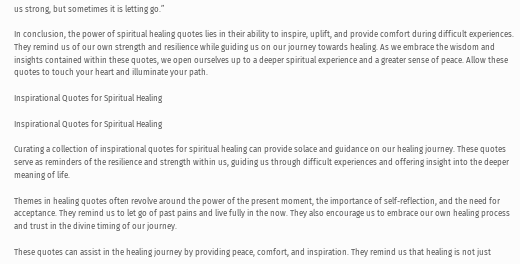us strong, but sometimes it is letting go.”

In conclusion, the power of spiritual healing quotes lies in their ability to inspire, uplift, and provide comfort during difficult experiences. They remind us of our own strength and resilience while guiding us on our journey towards healing. As we embrace the wisdom and insights contained within these quotes, we open ourselves up to a deeper spiritual experience and a greater sense of peace. Allow these quotes to touch your heart and illuminate your path.

Inspirational Quotes for Spiritual Healing

Inspirational Quotes for Spiritual Healing

Curating a collection of inspirational quotes for spiritual healing can provide solace and guidance on our healing journey. These quotes serve as reminders of the resilience and strength within us, guiding us through difficult experiences and offering insight into the deeper meaning of life.

Themes in healing quotes often revolve around the power of the present moment, the importance of self-reflection, and the need for acceptance. They remind us to let go of past pains and live fully in the now. They also encourage us to embrace our own healing process and trust in the divine timing of our journey.

These quotes can assist in the healing journey by providing peace, comfort, and inspiration. They remind us that healing is not just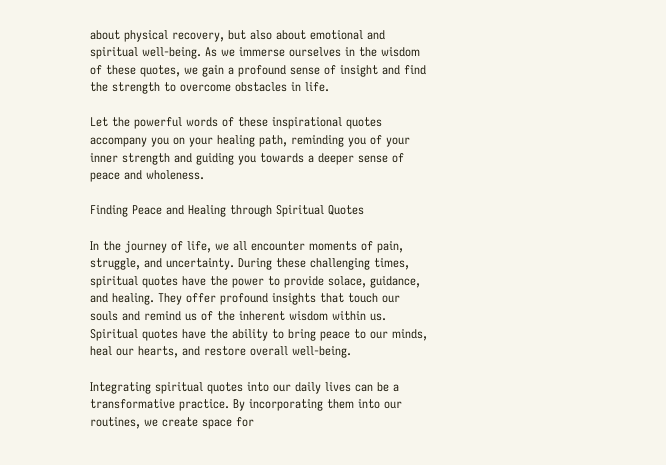about physical recovery, but also about emotional and spiritual well-being. As we immerse ourselves in the wisdom of these quotes, we gain a profound sense of insight and find the strength to overcome obstacles in life.

Let the powerful words of these inspirational quotes accompany you on your healing path, reminding you of your inner strength and guiding you towards a deeper sense of peace and wholeness.

Finding Peace and Healing through Spiritual Quotes

In the journey of life, we all encounter moments of pain, struggle, and uncertainty. During these challenging times, spiritual quotes have the power to provide solace, guidance, and healing. They offer profound insights that touch our souls and remind us of the inherent wisdom within us. Spiritual quotes have the ability to bring peace to our minds, heal our hearts, and restore overall well-being.

Integrating spiritual quotes into our daily lives can be a transformative practice. By incorporating them into our routines, we create space for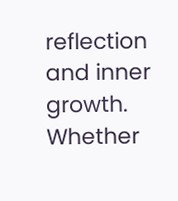reflection and inner growth. Whether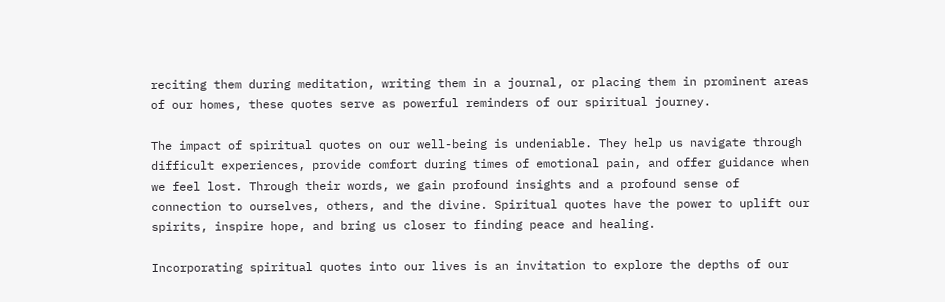reciting them during meditation, writing them in a journal, or placing them in prominent areas of our homes, these quotes serve as powerful reminders of our spiritual journey.

The impact of spiritual quotes on our well-being is undeniable. They help us navigate through difficult experiences, provide comfort during times of emotional pain, and offer guidance when we feel lost. Through their words, we gain profound insights and a profound sense of connection to ourselves, others, and the divine. Spiritual quotes have the power to uplift our spirits, inspire hope, and bring us closer to finding peace and healing.

Incorporating spiritual quotes into our lives is an invitation to explore the depths of our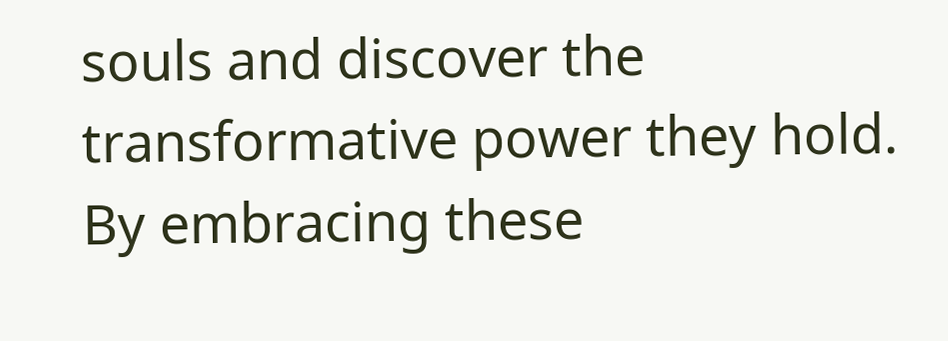souls and discover the transformative power they hold. By embracing these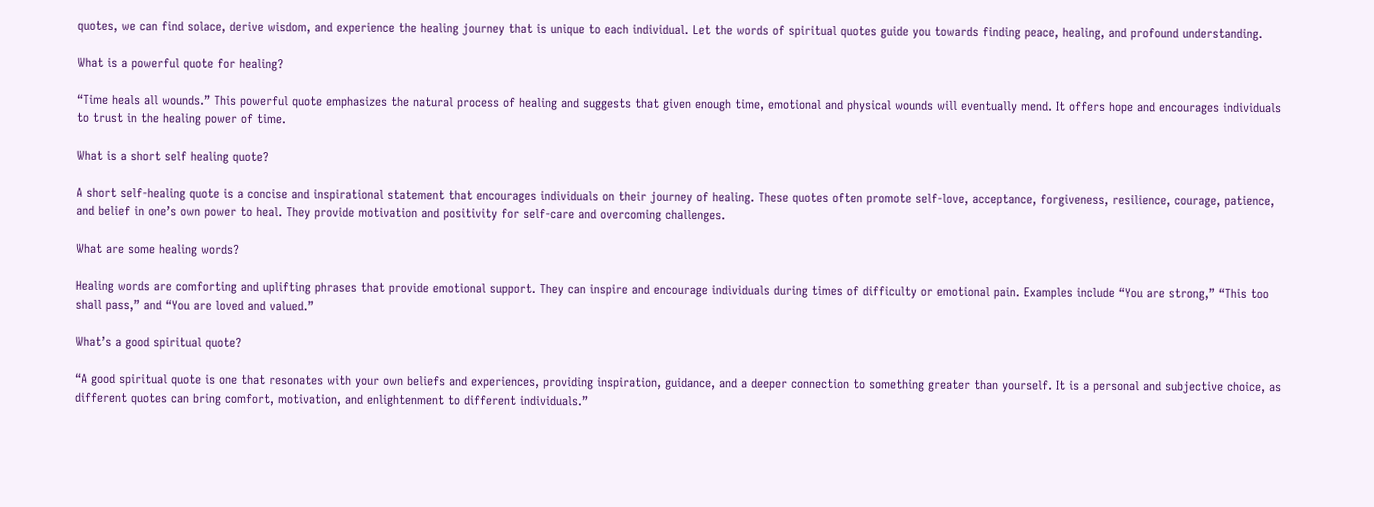quotes, we can find solace, derive wisdom, and experience the healing journey that is unique to each individual. Let the words of spiritual quotes guide you towards finding peace, healing, and profound understanding.

What is a powerful quote for healing?

“Time heals all wounds.” This powerful quote emphasizes the natural process of healing and suggests that given enough time, emotional and physical wounds will eventually mend. It offers hope and encourages individuals to trust in the healing power of time.

What is a short self healing quote?

A short self-healing quote is a concise and inspirational statement that encourages individuals on their journey of healing. These quotes often promote self-love, acceptance, forgiveness, resilience, courage, patience, and belief in one’s own power to heal. They provide motivation and positivity for self-care and overcoming challenges.

What are some healing words?

Healing words are comforting and uplifting phrases that provide emotional support. They can inspire and encourage individuals during times of difficulty or emotional pain. Examples include “You are strong,” “This too shall pass,” and “You are loved and valued.”

What’s a good spiritual quote?

“A good spiritual quote is one that resonates with your own beliefs and experiences, providing inspiration, guidance, and a deeper connection to something greater than yourself. It is a personal and subjective choice, as different quotes can bring comfort, motivation, and enlightenment to different individuals.”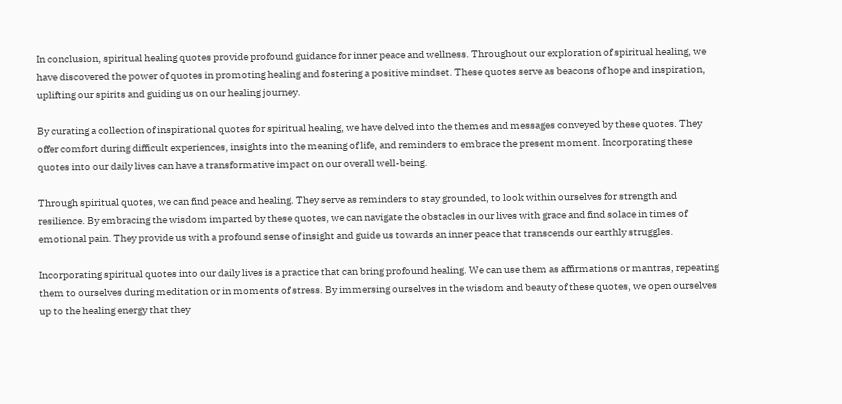In conclusion, spiritual healing quotes provide profound guidance for inner peace and wellness. Throughout our exploration of spiritual healing, we have discovered the power of quotes in promoting healing and fostering a positive mindset. These quotes serve as beacons of hope and inspiration, uplifting our spirits and guiding us on our healing journey.

By curating a collection of inspirational quotes for spiritual healing, we have delved into the themes and messages conveyed by these quotes. They offer comfort during difficult experiences, insights into the meaning of life, and reminders to embrace the present moment. Incorporating these quotes into our daily lives can have a transformative impact on our overall well-being.

Through spiritual quotes, we can find peace and healing. They serve as reminders to stay grounded, to look within ourselves for strength and resilience. By embracing the wisdom imparted by these quotes, we can navigate the obstacles in our lives with grace and find solace in times of emotional pain. They provide us with a profound sense of insight and guide us towards an inner peace that transcends our earthly struggles.

Incorporating spiritual quotes into our daily lives is a practice that can bring profound healing. We can use them as affirmations or mantras, repeating them to ourselves during meditation or in moments of stress. By immersing ourselves in the wisdom and beauty of these quotes, we open ourselves up to the healing energy that they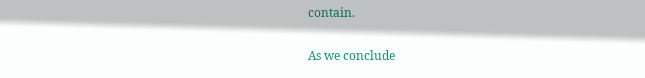contain.

As we conclude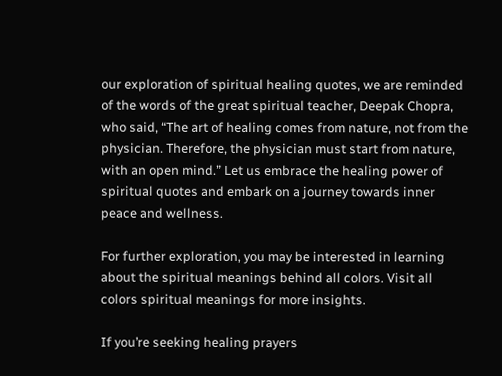our exploration of spiritual healing quotes, we are reminded of the words of the great spiritual teacher, Deepak Chopra, who said, “The art of healing comes from nature, not from the physician. Therefore, the physician must start from nature, with an open mind.” Let us embrace the healing power of spiritual quotes and embark on a journey towards inner peace and wellness.

For further exploration, you may be interested in learning about the spiritual meanings behind all colors. Visit all colors spiritual meanings for more insights.

If you’re seeking healing prayers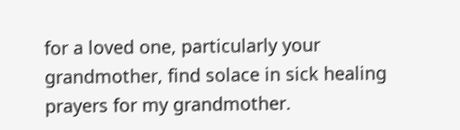for a loved one, particularly your grandmother, find solace in sick healing prayers for my grandmother.